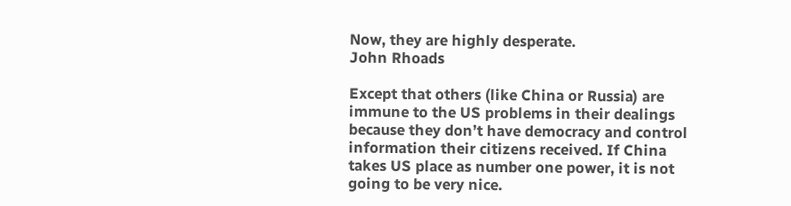Now, they are highly desperate.
John Rhoads

Except that others (like China or Russia) are immune to the US problems in their dealings because they don’t have democracy and control information their citizens received. If China takes US place as number one power, it is not going to be very nice.